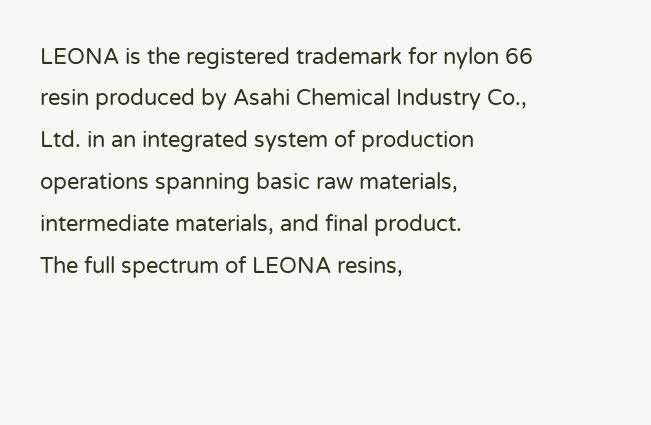LEONA is the registered trademark for nylon 66 resin produced by Asahi Chemical Industry Co., Ltd. in an integrated system of production operations spanning basic raw materials, intermediate materials, and final product.
The full spectrum of LEONA resins,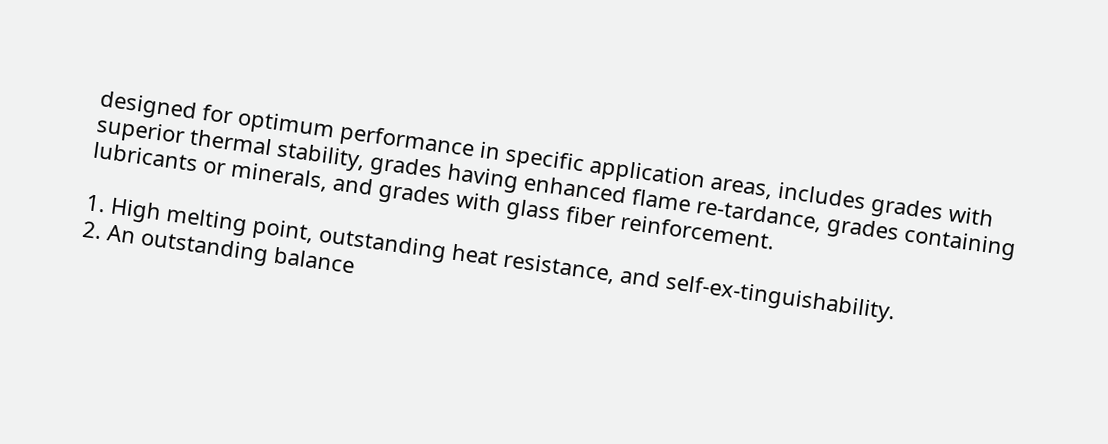designed for optimum performance in specific application areas, includes grades with superior thermal stability, grades having enhanced flame re-tardance, grades containing lubricants or minerals, and grades with glass fiber reinforcement.

1. High melting point, outstanding heat resistance, and self-ex-tinguishability.
2. An outstanding balance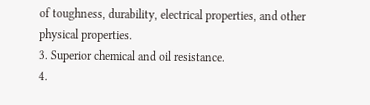of toughness, durability, electrical properties, and other physical properties.
3. Superior chemical and oil resistance.
4.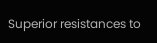Superior resistances to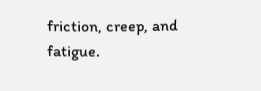friction, creep, and fatigue.